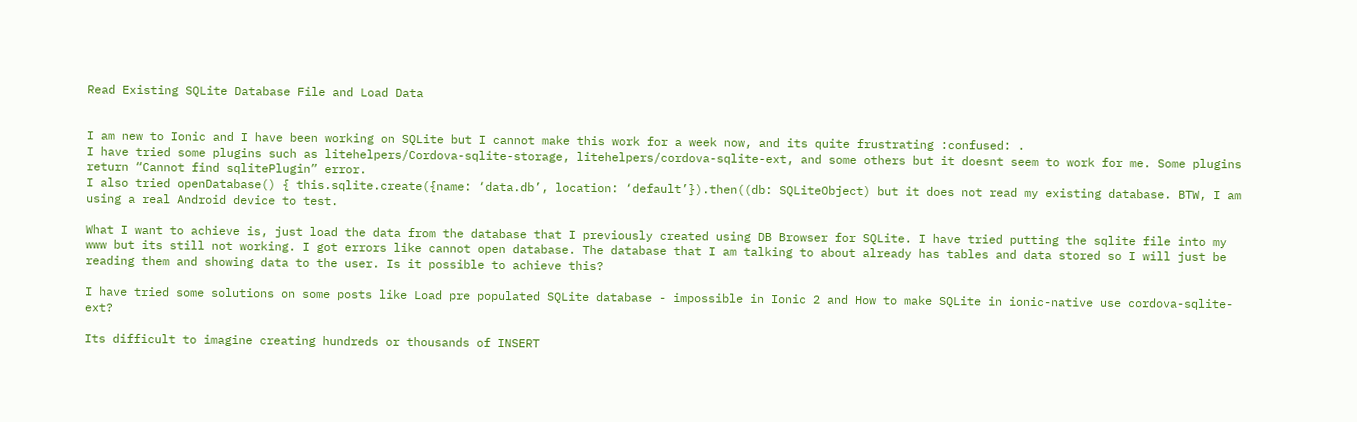Read Existing SQLite Database File and Load Data


I am new to Ionic and I have been working on SQLite but I cannot make this work for a week now, and its quite frustrating :confused: .
I have tried some plugins such as litehelpers/Cordova-sqlite-storage, litehelpers/cordova-sqlite-ext, and some others but it doesnt seem to work for me. Some plugins return “Cannot find sqlitePlugin” error.
I also tried openDatabase() { this.sqlite.create({name: ‘data.db’, location: ‘default’}).then((db: SQLiteObject) but it does not read my existing database. BTW, I am using a real Android device to test.

What I want to achieve is, just load the data from the database that I previously created using DB Browser for SQLite. I have tried putting the sqlite file into my www but its still not working. I got errors like cannot open database. The database that I am talking to about already has tables and data stored so I will just be reading them and showing data to the user. Is it possible to achieve this?

I have tried some solutions on some posts like Load pre populated SQLite database - impossible in Ionic 2 and How to make SQLite in ionic-native use cordova-sqlite-ext?

Its difficult to imagine creating hundreds or thousands of INSERT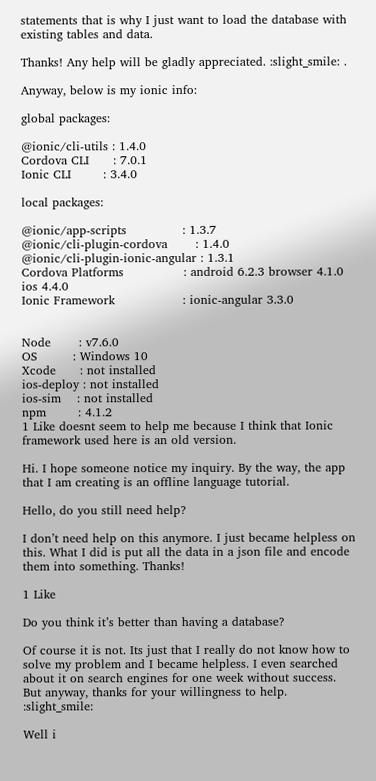statements that is why I just want to load the database with existing tables and data.

Thanks! Any help will be gladly appreciated. :slight_smile: .

Anyway, below is my ionic info:

global packages:

@ionic/cli-utils : 1.4.0
Cordova CLI      : 7.0.1
Ionic CLI        : 3.4.0

local packages:

@ionic/app-scripts              : 1.3.7
@ionic/cli-plugin-cordova       : 1.4.0
@ionic/cli-plugin-ionic-angular : 1.3.1
Cordova Platforms               : android 6.2.3 browser 4.1.0 ios 4.4.0
Ionic Framework                 : ionic-angular 3.3.0


Node       : v7.6.0
OS         : Windows 10
Xcode      : not installed
ios-deploy : not installed
ios-sim    : not installed
npm        : 4.1.2
1 Like doesnt seem to help me because I think that Ionic framework used here is an old version.

Hi. I hope someone notice my inquiry. By the way, the app that I am creating is an offline language tutorial.

Hello, do you still need help?

I don’t need help on this anymore. I just became helpless on this. What I did is put all the data in a json file and encode them into something. Thanks!

1 Like

Do you think it’s better than having a database?

Of course it is not. Its just that I really do not know how to solve my problem and I became helpless. I even searched about it on search engines for one week without success. But anyway, thanks for your willingness to help. :slight_smile:

Well i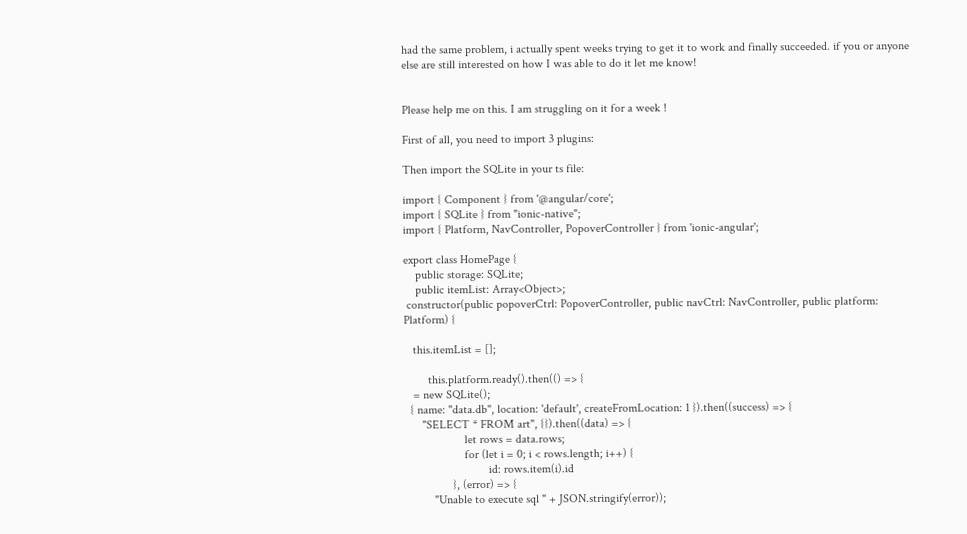had the same problem, i actually spent weeks trying to get it to work and finally succeeded. if you or anyone else are still interested on how I was able to do it let me know!


Please help me on this. I am struggling on it for a week !

First of all, you need to import 3 plugins:

Then import the SQLite in your ts file:

import { Component } from '@angular/core';
import { SQLite } from "ionic-native";
import { Platform, NavController, PopoverController } from 'ionic-angular';

export class HomePage {
    public storage: SQLite;
    public itemList: Array<Object>;
 constructor(public popoverCtrl: PopoverController, public navCtrl: NavController, public platform: Platform) {

   this.itemList = [];

        this.platform.ready().then(() => {
   = new SQLite();
  { name: "data.db", location: 'default', createFromLocation: 1 }).then((success) => {
      "SELECT * FROM art", {}).then((data) => {
                    let rows = data.rows;
                    for (let i = 0; i < rows.length; i++) {
                            id: rows.item(i).id
                }, (error) => {
          "Unable to execute sql " + JSON.stringify(error));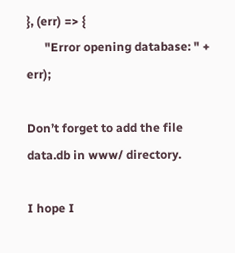}, (err) => {
      "Error opening database: " + err);

Don’t forget to add the file data.db in www/ directory.

I hope I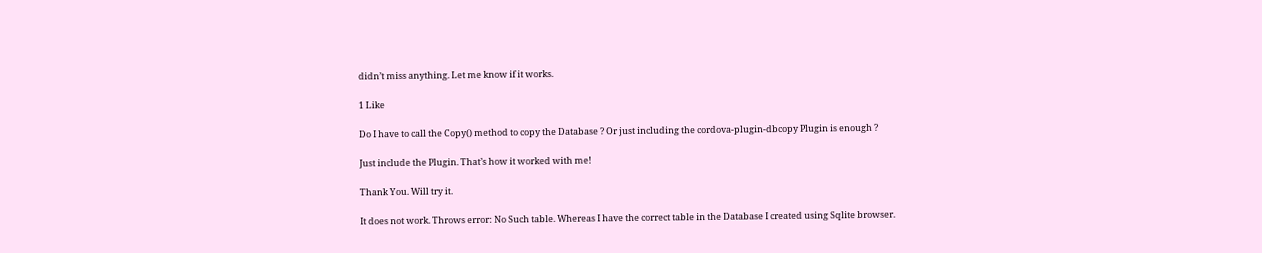didn’t miss anything. Let me know if it works.

1 Like

Do I have to call the Copy() method to copy the Database ? Or just including the cordova-plugin-dbcopy Plugin is enough ?

Just include the Plugin. That’s how it worked with me!

Thank You. Will try it.

It does not work. Throws error: No Such table. Whereas I have the correct table in the Database I created using Sqlite browser.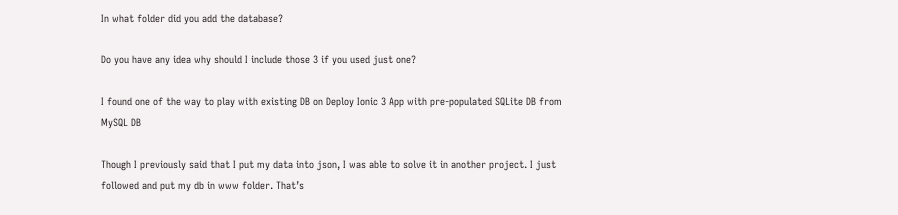In what folder did you add the database?

Do you have any idea why should I include those 3 if you used just one?

I found one of the way to play with existing DB on Deploy Ionic 3 App with pre-populated SQLite DB from MySQL DB

Though I previously said that I put my data into json, I was able to solve it in another project. I just followed and put my db in www folder. That’s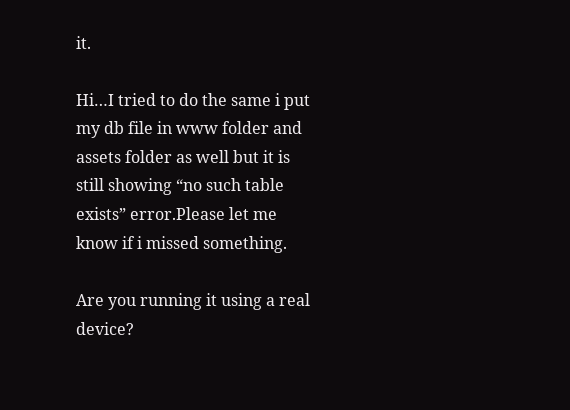it.

Hi…I tried to do the same i put my db file in www folder and assets folder as well but it is still showing “no such table exists” error.Please let me know if i missed something.

Are you running it using a real device?